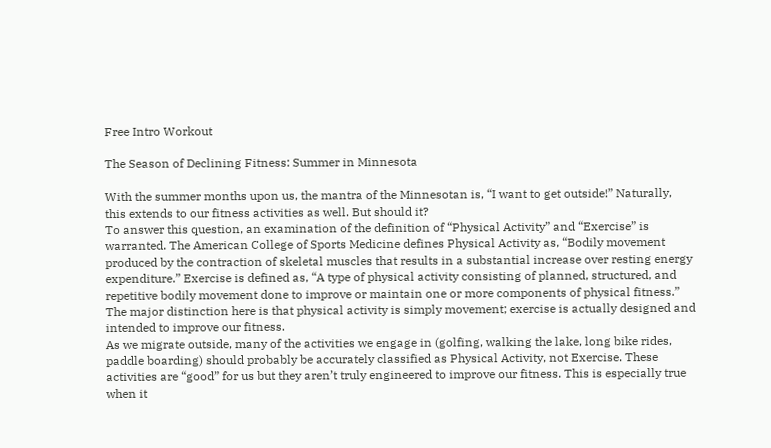Free Intro Workout

The Season of Declining Fitness: Summer in Minnesota

With the summer months upon us, the mantra of the Minnesotan is, “I want to get outside!” Naturally, this extends to our fitness activities as well. But should it?
To answer this question, an examination of the definition of “Physical Activity” and “Exercise” is warranted. The American College of Sports Medicine defines Physical Activity as, “Bodily movement produced by the contraction of skeletal muscles that results in a substantial increase over resting energy expenditure.” Exercise is defined as, “A type of physical activity consisting of planned, structured, and repetitive bodily movement done to improve or maintain one or more components of physical fitness.” The major distinction here is that physical activity is simply movement; exercise is actually designed and intended to improve our fitness.
As we migrate outside, many of the activities we engage in (golfing, walking the lake, long bike rides, paddle boarding) should probably be accurately classified as Physical Activity, not Exercise. These activities are “good” for us but they aren’t truly engineered to improve our fitness. This is especially true when it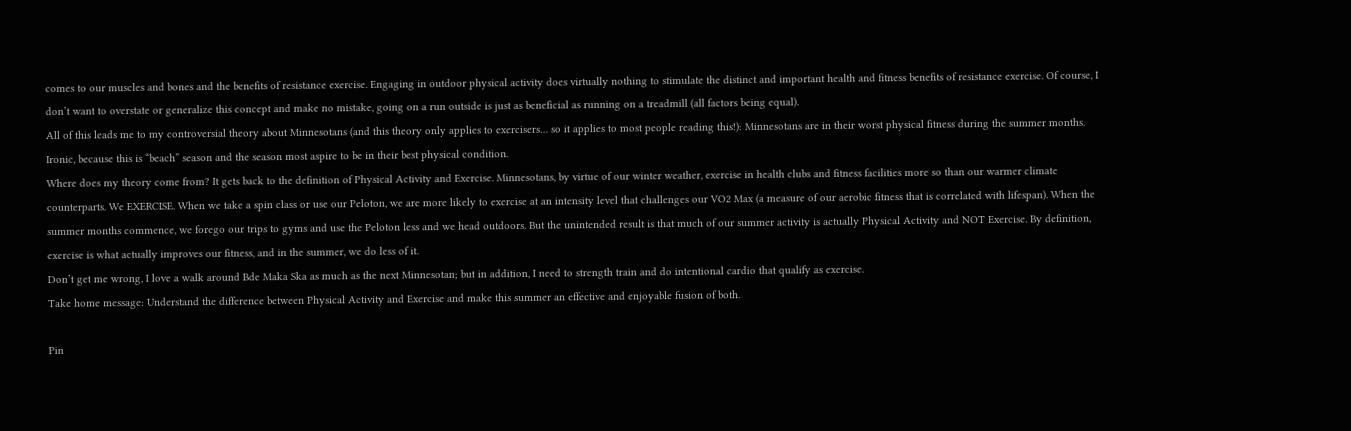comes to our muscles and bones and the benefits of resistance exercise. Engaging in outdoor physical activity does virtually nothing to stimulate the distinct and important health and fitness benefits of resistance exercise. Of course, I don’t want to overstate or generalize this concept and make no mistake, going on a run outside is just as beneficial as running on a treadmill (all factors being equal).
All of this leads me to my controversial theory about Minnesotans (and this theory only applies to exercisers… so it applies to most people reading this!): Minnesotans are in their worst physical fitness during the summer months. Ironic, because this is “beach” season and the season most aspire to be in their best physical condition.
Where does my theory come from? It gets back to the definition of Physical Activity and Exercise. Minnesotans, by virtue of our winter weather, exercise in health clubs and fitness facilities more so than our warmer climate counterparts. We EXERCISE. When we take a spin class or use our Peloton, we are more likely to exercise at an intensity level that challenges our VO2 Max (a measure of our aerobic fitness that is correlated with lifespan). When the summer months commence, we forego our trips to gyms and use the Peloton less and we head outdoors. But the unintended result is that much of our summer activity is actually Physical Activity and NOT Exercise. By definition, exercise is what actually improves our fitness, and in the summer, we do less of it.
Don’t get me wrong, I love a walk around Bde Maka Ska as much as the next Minnesotan; but in addition, I need to strength train and do intentional cardio that qualify as exercise.
Take home message: Understand the difference between Physical Activity and Exercise and make this summer an effective and enjoyable fusion of both.

Pin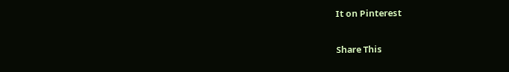It on Pinterest

Share This